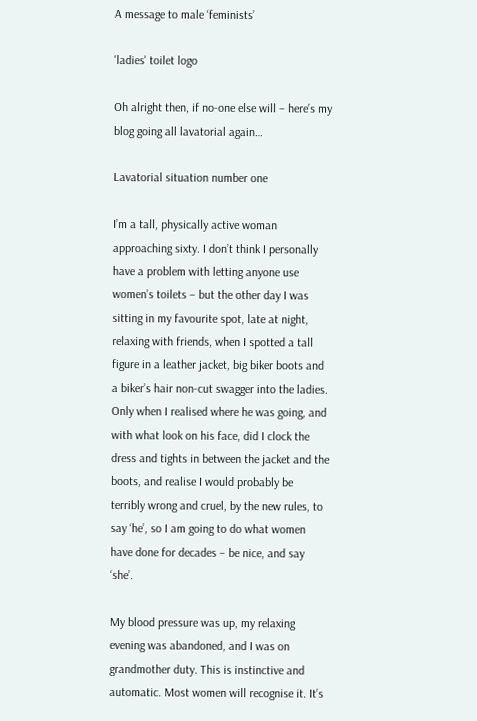A message to male ‘feminists’

'ladies' toilet logo

Oh alright then, if no-one else will – here’s my blog going all lavatorial again…

Lavatorial situation number one

I’m a tall, physically active woman approaching sixty. I don’t think I personally have a problem with letting anyone use women’s toilets – but the other day I was sitting in my favourite spot, late at night, relaxing with friends, when I spotted a tall figure in a leather jacket, big biker boots and a biker’s hair non-cut swagger into the ladies. Only when I realised where he was going, and with what look on his face, did I clock the dress and tights in between the jacket and the boots, and realise I would probably be terribly wrong and cruel, by the new rules, to say ‘he’, so I am going to do what women have done for decades – be nice, and say ‘she’.

My blood pressure was up, my relaxing evening was abandoned, and I was on grandmother duty. This is instinctive and automatic. Most women will recognise it. It’s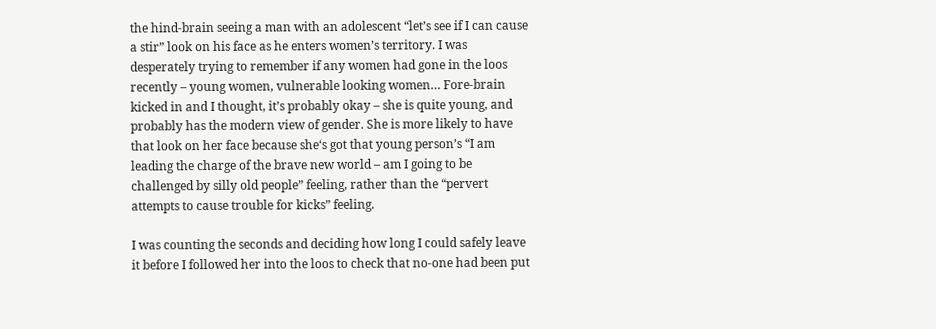the hind-brain seeing a man with an adolescent “let’s see if I can cause a stir” look on his face as he enters women’s territory. I was desperately trying to remember if any women had gone in the loos recently – young women, vulnerable looking women… Fore-brain kicked in and I thought, it’s probably okay – she is quite young, and probably has the modern view of gender. She is more likely to have that look on her face because she‘s got that young person’s “I am leading the charge of the brave new world – am I going to be challenged by silly old people” feeling, rather than the “pervert attempts to cause trouble for kicks” feeling.

I was counting the seconds and deciding how long I could safely leave it before I followed her into the loos to check that no-one had been put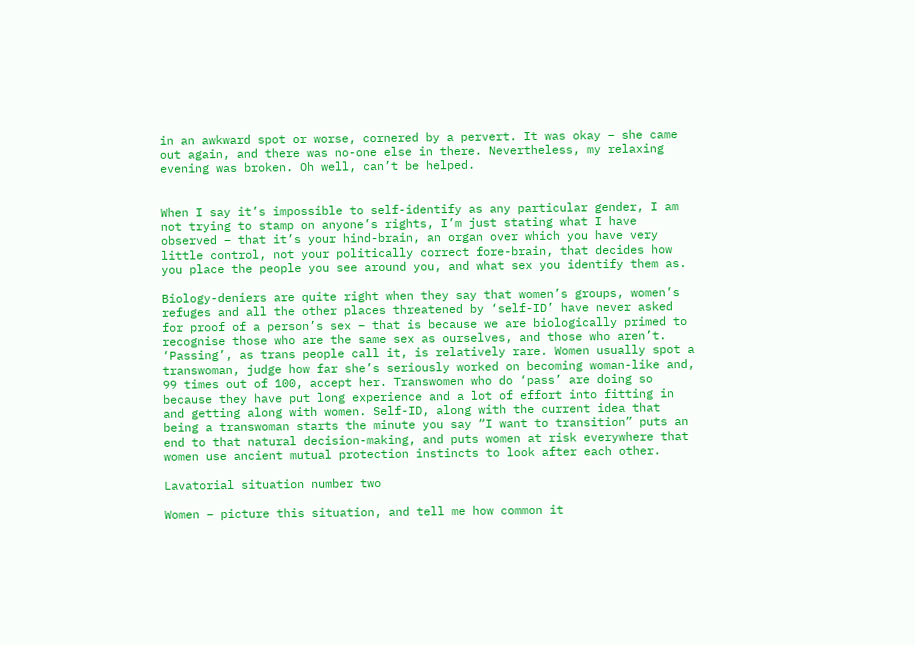in an awkward spot or worse, cornered by a pervert. It was okay – she came out again, and there was no-one else in there. Nevertheless, my relaxing evening was broken. Oh well, can’t be helped.


When I say it’s impossible to self-identify as any particular gender, I am not trying to stamp on anyone’s rights, I’m just stating what I have observed – that it’s your hind-brain, an organ over which you have very little control, not your politically correct fore-brain, that decides how you place the people you see around you, and what sex you identify them as.

Biology-deniers are quite right when they say that women’s groups, women’s refuges and all the other places threatened by ‘self-ID’ have never asked for proof of a person’s sex – that is because we are biologically primed to recognise those who are the same sex as ourselves, and those who aren’t. ‘Passing’, as trans people call it, is relatively rare. Women usually spot a transwoman, judge how far she’s seriously worked on becoming woman-like and, 99 times out of 100, accept her. Transwomen who do ‘pass’ are doing so because they have put long experience and a lot of effort into fitting in and getting along with women. Self-ID, along with the current idea that being a transwoman starts the minute you say “I want to transition” puts an end to that natural decision-making, and puts women at risk everywhere that women use ancient mutual protection instincts to look after each other.

Lavatorial situation number two

Women – picture this situation, and tell me how common it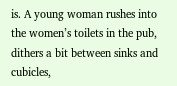is. A young woman rushes into the women’s toilets in the pub, dithers a bit between sinks and cubicles,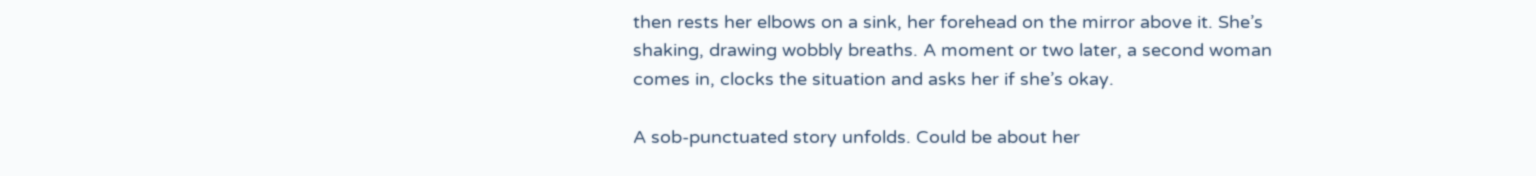then rests her elbows on a sink, her forehead on the mirror above it. She’s shaking, drawing wobbly breaths. A moment or two later, a second woman comes in, clocks the situation and asks her if she’s okay.

A sob-punctuated story unfolds. Could be about her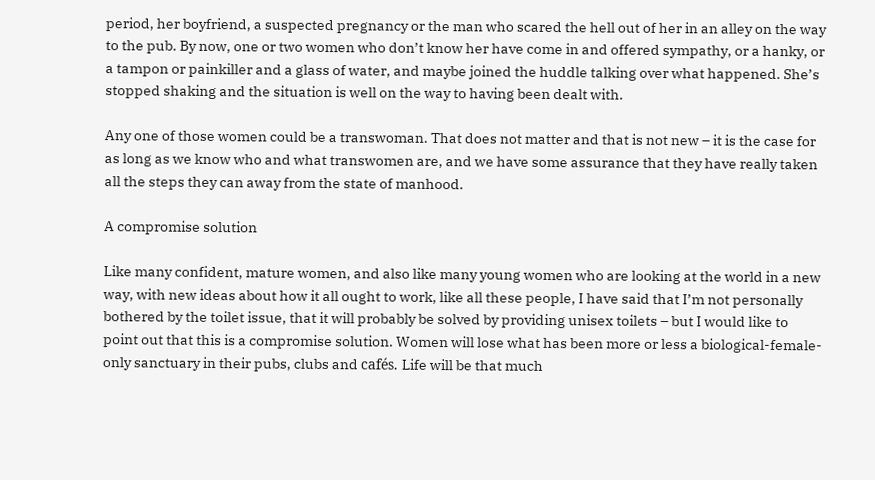period, her boyfriend, a suspected pregnancy or the man who scared the hell out of her in an alley on the way to the pub. By now, one or two women who don’t know her have come in and offered sympathy, or a hanky, or a tampon or painkiller and a glass of water, and maybe joined the huddle talking over what happened. She’s stopped shaking and the situation is well on the way to having been dealt with.

Any one of those women could be a transwoman. That does not matter and that is not new – it is the case for as long as we know who and what transwomen are, and we have some assurance that they have really taken all the steps they can away from the state of manhood.

A compromise solution

Like many confident, mature women, and also like many young women who are looking at the world in a new way, with new ideas about how it all ought to work, like all these people, I have said that I’m not personally bothered by the toilet issue, that it will probably be solved by providing unisex toilets – but I would like to point out that this is a compromise solution. Women will lose what has been more or less a biological-female-only sanctuary in their pubs, clubs and cafés. Life will be that much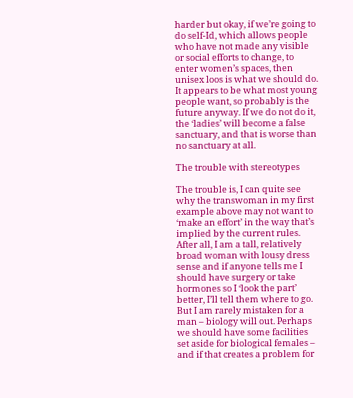harder but okay, if we’re going to do self-Id, which allows people who have not made any visible or social efforts to change, to enter women’s spaces, then unisex loos is what we should do. It appears to be what most young people want, so probably is the future anyway. If we do not do it, the ‘ladies’ will become a false sanctuary, and that is worse than no sanctuary at all.

The trouble with stereotypes

The trouble is, I can quite see why the transwoman in my first example above may not want to ‘make an effort’ in the way that’s implied by the current rules. After all, I am a tall, relatively broad woman with lousy dress sense and if anyone tells me I should have surgery or take hormones so I ‘look the part’ better, I’ll tell them where to go. But I am rarely mistaken for a man – biology will out. Perhaps we should have some facilities set aside for biological females – and if that creates a problem for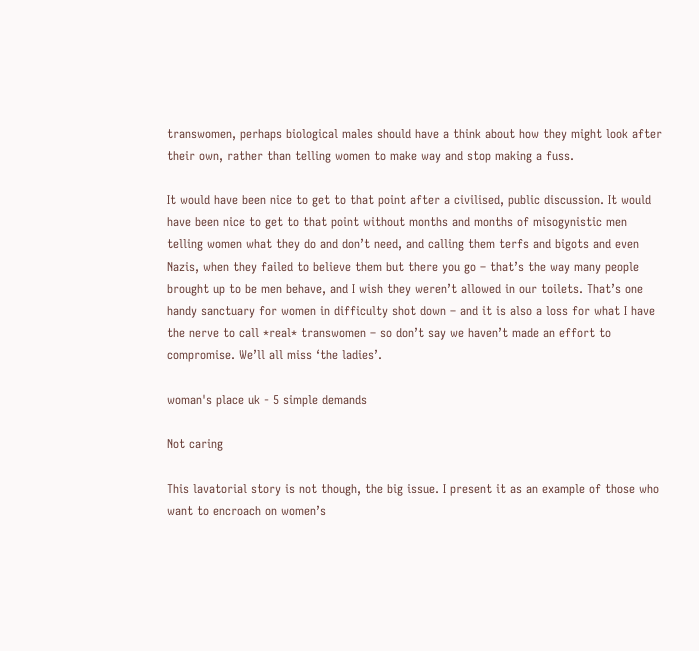transwomen, perhaps biological males should have a think about how they might look after their own, rather than telling women to make way and stop making a fuss.

It would have been nice to get to that point after a civilised, public discussion. It would have been nice to get to that point without months and months of misogynistic men telling women what they do and don’t need, and calling them terfs and bigots and even Nazis, when they failed to believe them but there you go – that’s the way many people brought up to be men behave, and I wish they weren’t allowed in our toilets. That’s one handy sanctuary for women in difficulty shot down – and it is also a loss for what I have the nerve to call *real* transwomen – so don’t say we haven’t made an effort to compromise. We’ll all miss ‘the ladies’.

woman's place uk - 5 simple demands

Not caring

This lavatorial story is not though, the big issue. I present it as an example of those who want to encroach on women’s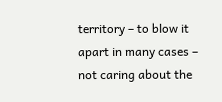territory – to blow it apart in many cases – not caring about the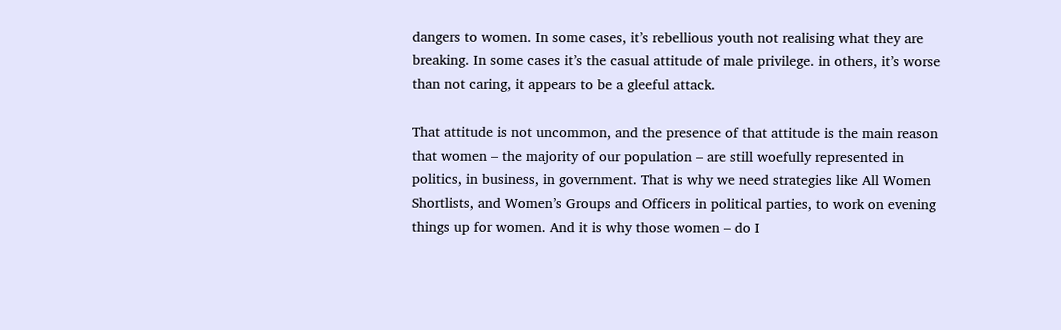dangers to women. In some cases, it’s rebellious youth not realising what they are breaking. In some cases it’s the casual attitude of male privilege. in others, it’s worse than not caring, it appears to be a gleeful attack.

That attitude is not uncommon, and the presence of that attitude is the main reason that women – the majority of our population – are still woefully represented in politics, in business, in government. That is why we need strategies like All Women Shortlists, and Women’s Groups and Officers in political parties, to work on evening things up for women. And it is why those women – do I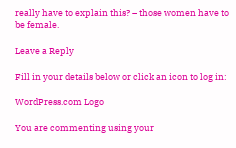really have to explain this? – those women have to be female.

Leave a Reply

Fill in your details below or click an icon to log in:

WordPress.com Logo

You are commenting using your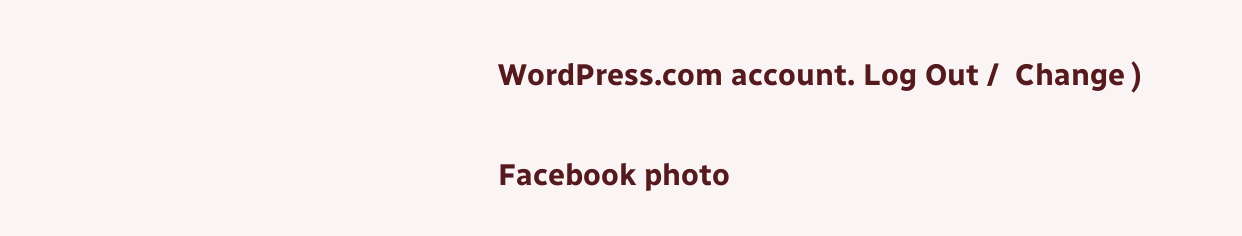WordPress.com account. Log Out /  Change )

Facebook photo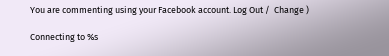You are commenting using your Facebook account. Log Out /  Change )

Connecting to %s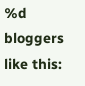%d bloggers like this: